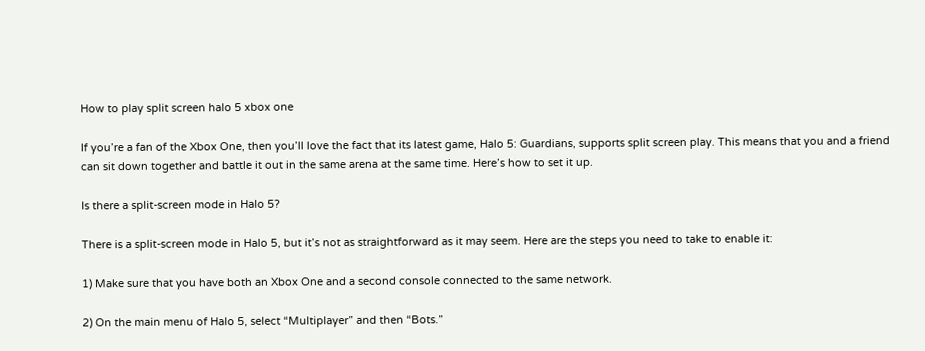How to play split screen halo 5 xbox one

If you’re a fan of the Xbox One, then you’ll love the fact that its latest game, Halo 5: Guardians, supports split screen play. This means that you and a friend can sit down together and battle it out in the same arena at the same time. Here’s how to set it up.

Is there a split-screen mode in Halo 5?

There is a split-screen mode in Halo 5, but it’s not as straightforward as it may seem. Here are the steps you need to take to enable it:

1) Make sure that you have both an Xbox One and a second console connected to the same network.

2) On the main menu of Halo 5, select “Multiplayer” and then “Bots.”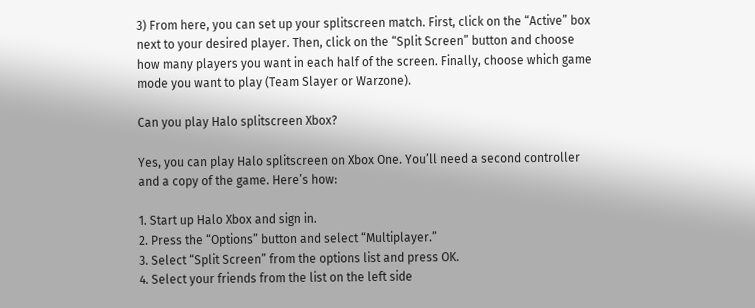3) From here, you can set up your splitscreen match. First, click on the “Active” box next to your desired player. Then, click on the “Split Screen” button and choose how many players you want in each half of the screen. Finally, choose which game mode you want to play (Team Slayer or Warzone).

Can you play Halo splitscreen Xbox?

Yes, you can play Halo splitscreen on Xbox One. You’ll need a second controller and a copy of the game. Here’s how:

1. Start up Halo Xbox and sign in.
2. Press the “Options” button and select “Multiplayer.”
3. Select “Split Screen” from the options list and press OK.
4. Select your friends from the list on the left side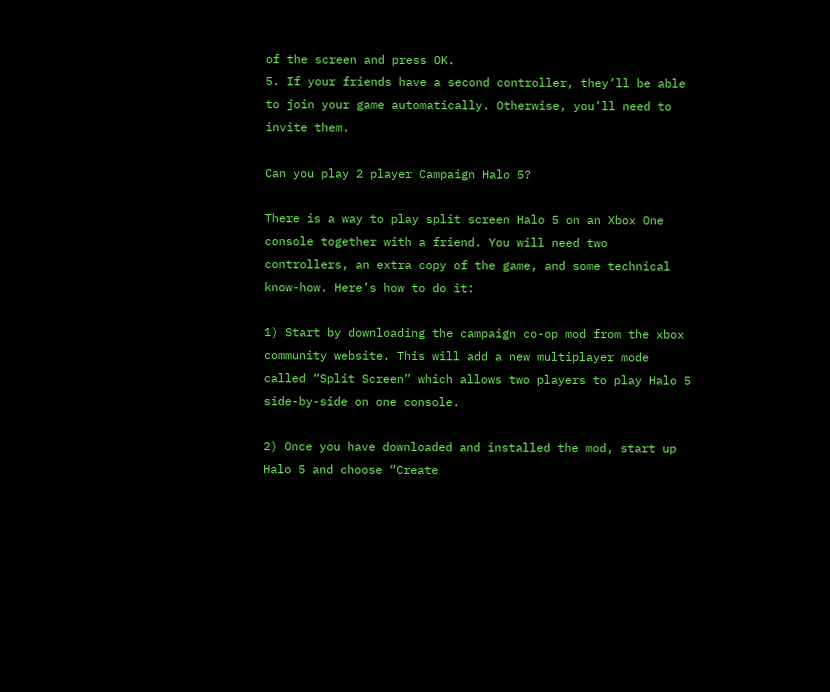of the screen and press OK.
5. If your friends have a second controller, they’ll be able to join your game automatically. Otherwise, you’ll need to invite them.

Can you play 2 player Campaign Halo 5?

There is a way to play split screen Halo 5 on an Xbox One console together with a friend. You will need two controllers, an extra copy of the game, and some technical know-how. Here’s how to do it:

1) Start by downloading the campaign co-op mod from the xbox community website. This will add a new multiplayer mode called “Split Screen” which allows two players to play Halo 5 side-by-side on one console.

2) Once you have downloaded and installed the mod, start up Halo 5 and choose “Create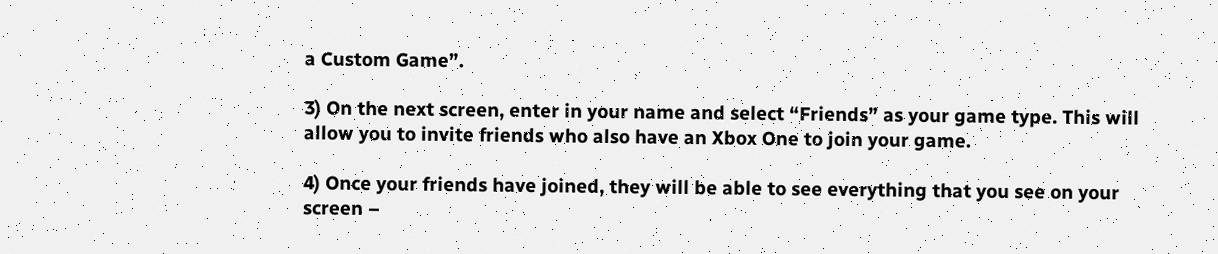a Custom Game”.

3) On the next screen, enter in your name and select “Friends” as your game type. This will allow you to invite friends who also have an Xbox One to join your game.

4) Once your friends have joined, they will be able to see everything that you see on your screen –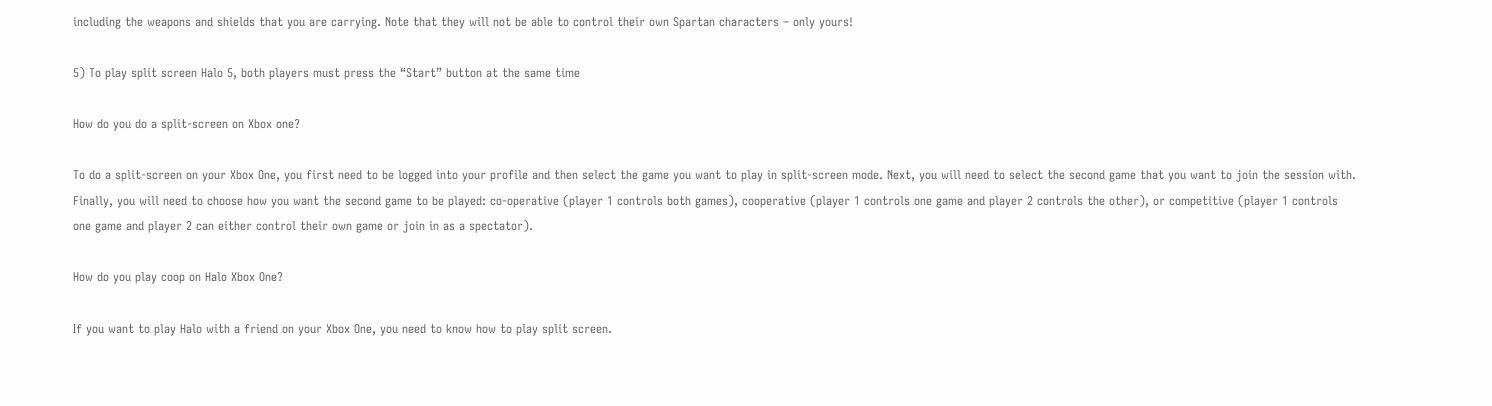including the weapons and shields that you are carrying. Note that they will not be able to control their own Spartan characters – only yours!

5) To play split screen Halo 5, both players must press the “Start” button at the same time

How do you do a split-screen on Xbox one?

To do a split-screen on your Xbox One, you first need to be logged into your profile and then select the game you want to play in split-screen mode. Next, you will need to select the second game that you want to join the session with. Finally, you will need to choose how you want the second game to be played: co-operative (player 1 controls both games), cooperative (player 1 controls one game and player 2 controls the other), or competitive (player 1 controls one game and player 2 can either control their own game or join in as a spectator).

How do you play coop on Halo Xbox One?

If you want to play Halo with a friend on your Xbox One, you need to know how to play split screen.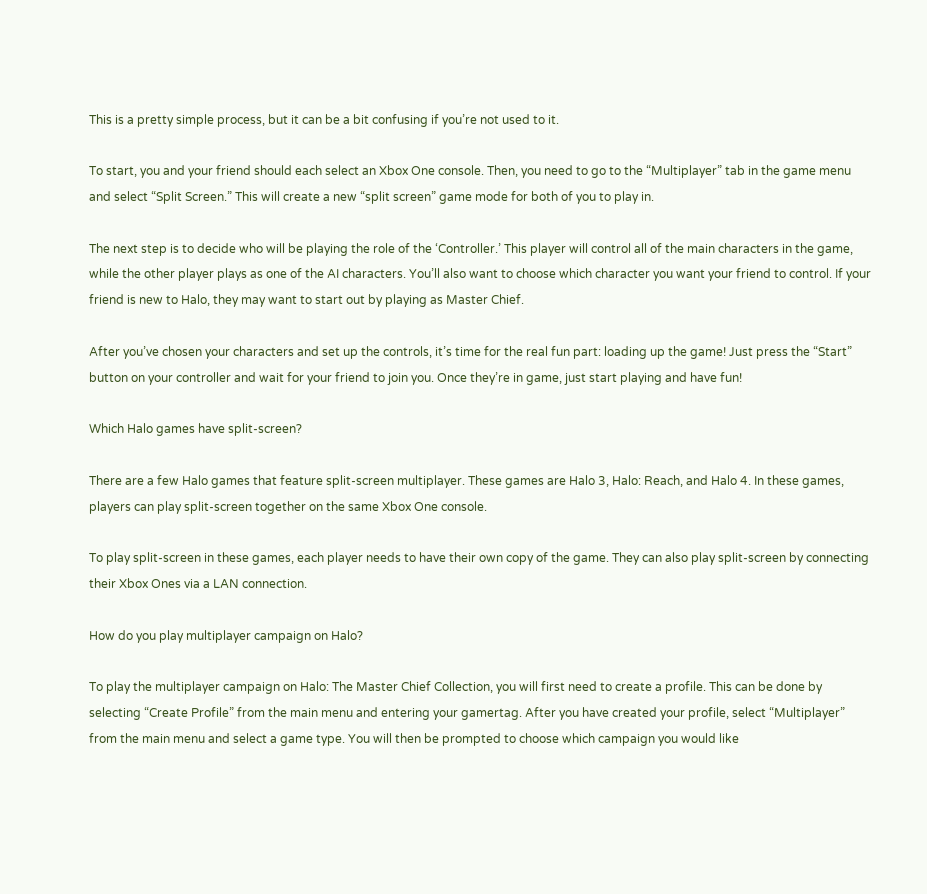This is a pretty simple process, but it can be a bit confusing if you’re not used to it.

To start, you and your friend should each select an Xbox One console. Then, you need to go to the “Multiplayer” tab in the game menu and select “Split Screen.” This will create a new “split screen” game mode for both of you to play in.

The next step is to decide who will be playing the role of the ‘Controller.’ This player will control all of the main characters in the game, while the other player plays as one of the AI characters. You’ll also want to choose which character you want your friend to control. If your friend is new to Halo, they may want to start out by playing as Master Chief.

After you’ve chosen your characters and set up the controls, it’s time for the real fun part: loading up the game! Just press the “Start” button on your controller and wait for your friend to join you. Once they’re in game, just start playing and have fun!

Which Halo games have split-screen?

There are a few Halo games that feature split-screen multiplayer. These games are Halo 3, Halo: Reach, and Halo 4. In these games, players can play split-screen together on the same Xbox One console.

To play split-screen in these games, each player needs to have their own copy of the game. They can also play split-screen by connecting their Xbox Ones via a LAN connection.

How do you play multiplayer campaign on Halo?

To play the multiplayer campaign on Halo: The Master Chief Collection, you will first need to create a profile. This can be done by selecting “Create Profile” from the main menu and entering your gamertag. After you have created your profile, select “Multiplayer” from the main menu and select a game type. You will then be prompted to choose which campaign you would like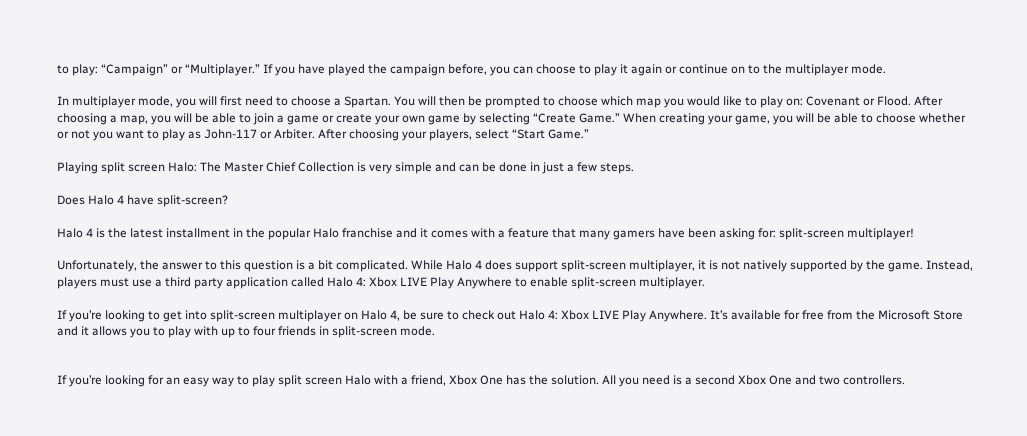to play: “Campaign” or “Multiplayer.” If you have played the campaign before, you can choose to play it again or continue on to the multiplayer mode.

In multiplayer mode, you will first need to choose a Spartan. You will then be prompted to choose which map you would like to play on: Covenant or Flood. After choosing a map, you will be able to join a game or create your own game by selecting “Create Game.” When creating your game, you will be able to choose whether or not you want to play as John-117 or Arbiter. After choosing your players, select “Start Game.”

Playing split screen Halo: The Master Chief Collection is very simple and can be done in just a few steps.

Does Halo 4 have split-screen?

Halo 4 is the latest installment in the popular Halo franchise and it comes with a feature that many gamers have been asking for: split-screen multiplayer!

Unfortunately, the answer to this question is a bit complicated. While Halo 4 does support split-screen multiplayer, it is not natively supported by the game. Instead, players must use a third party application called Halo 4: Xbox LIVE Play Anywhere to enable split-screen multiplayer.

If you’re looking to get into split-screen multiplayer on Halo 4, be sure to check out Halo 4: Xbox LIVE Play Anywhere. It’s available for free from the Microsoft Store and it allows you to play with up to four friends in split-screen mode.


If you’re looking for an easy way to play split screen Halo with a friend, Xbox One has the solution. All you need is a second Xbox One and two controllers.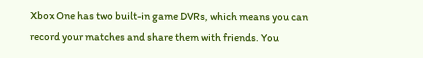Xbox One has two built-in game DVRs, which means you can record your matches and share them with friends. You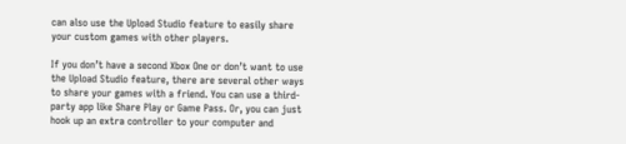can also use the Upload Studio feature to easily share your custom games with other players.

If you don’t have a second Xbox One or don’t want to use the Upload Studio feature, there are several other ways to share your games with a friend. You can use a third-party app like Share Play or Game Pass. Or, you can just hook up an extra controller to your computer and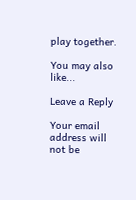play together.

You may also like...

Leave a Reply

Your email address will not be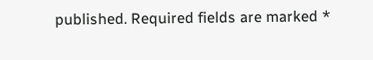published. Required fields are marked *